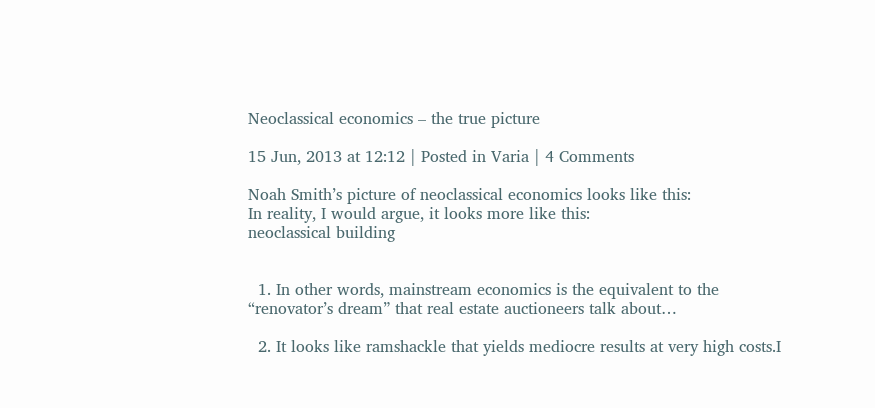Neoclassical economics – the true picture

15 Jun, 2013 at 12:12 | Posted in Varia | 4 Comments

Noah Smith’s picture of neoclassical economics looks like this:
In reality, I would argue, it looks more like this:
neoclassical building


  1. In other words, mainstream economics is the equivalent to the “renovator’s dream” that real estate auctioneers talk about…

  2. It looks like ramshackle that yields mediocre results at very high costs.I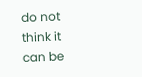do not think it can be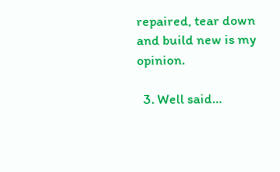repaired, tear down and build new is my opinion.

  3. Well said…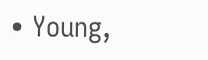• Young,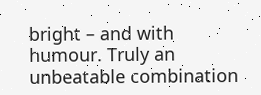bright – and with humour. Truly an unbeatable combination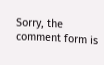Sorry, the comment form is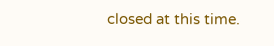closed at this time.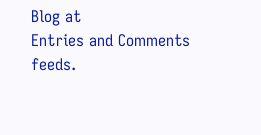Blog at
Entries and Comments feeds.